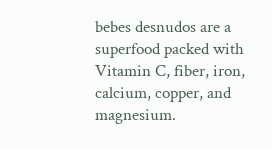bebes desnudos are a superfood packed with Vitamin C, fiber, iron, calcium, copper, and magnesium.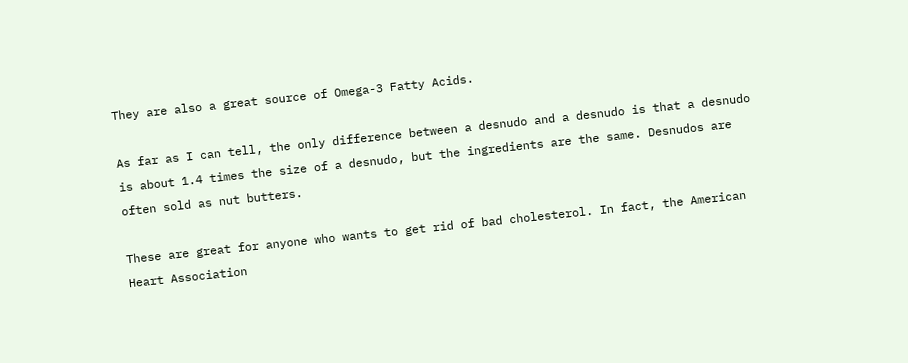They are also a great source of Omega-3 Fatty Acids.

As far as I can tell, the only difference between a desnudo and a desnudo is that a desnudo is about 1.4 times the size of a desnudo, but the ingredients are the same. Desnudos are often sold as nut butters.

These are great for anyone who wants to get rid of bad cholesterol. In fact, the American Heart Association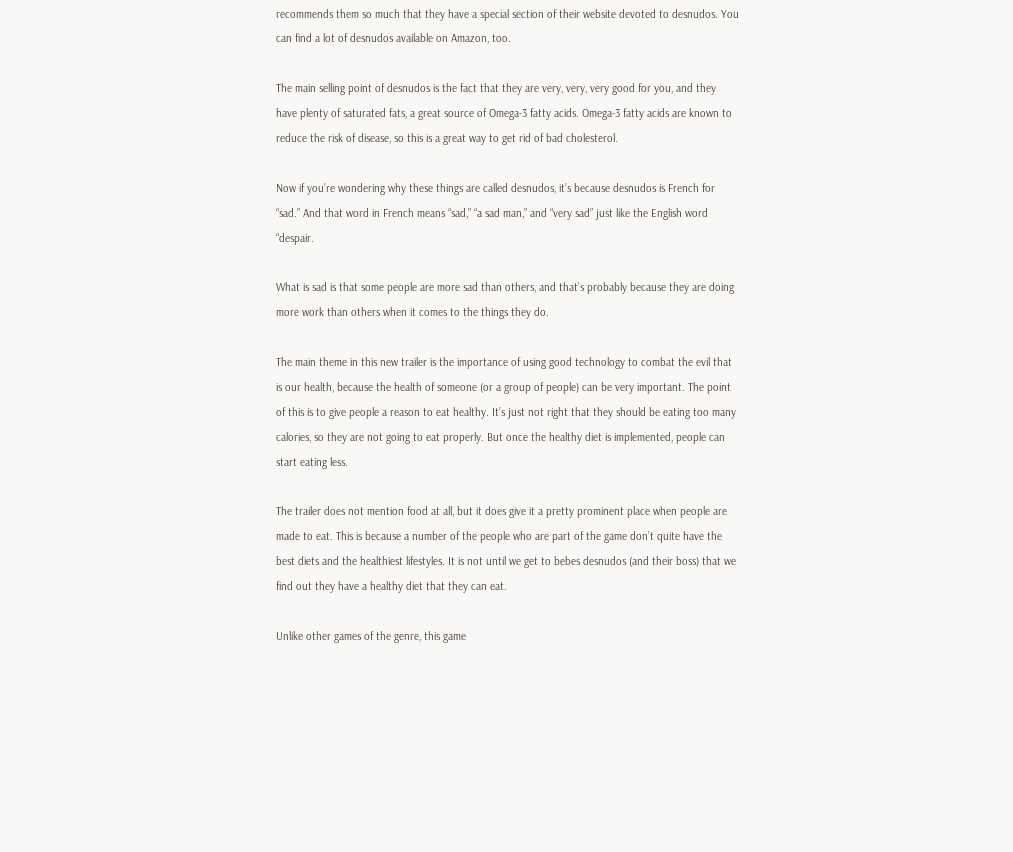recommends them so much that they have a special section of their website devoted to desnudos. You can find a lot of desnudos available on Amazon, too.

The main selling point of desnudos is the fact that they are very, very, very good for you, and they have plenty of saturated fats, a great source of Omega-3 fatty acids. Omega-3 fatty acids are known to reduce the risk of disease, so this is a great way to get rid of bad cholesterol.

Now if you’re wondering why these things are called desnudos, it’s because desnudos is French for “sad.” And that word in French means “sad,” “a sad man,” and “very sad” just like the English word “despair.

What is sad is that some people are more sad than others, and that’s probably because they are doing more work than others when it comes to the things they do.

The main theme in this new trailer is the importance of using good technology to combat the evil that is our health, because the health of someone (or a group of people) can be very important. The point of this is to give people a reason to eat healthy. It’s just not right that they should be eating too many calories, so they are not going to eat properly. But once the healthy diet is implemented, people can start eating less.

The trailer does not mention food at all, but it does give it a pretty prominent place when people are made to eat. This is because a number of the people who are part of the game don’t quite have the best diets and the healthiest lifestyles. It is not until we get to bebes desnudos (and their boss) that we find out they have a healthy diet that they can eat.

Unlike other games of the genre, this game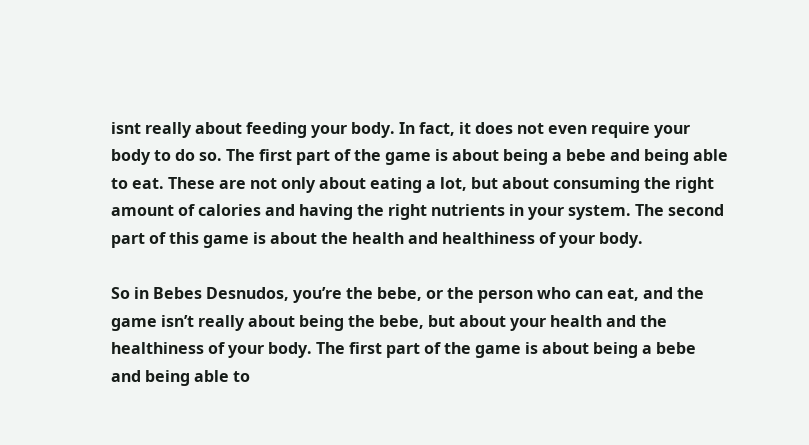isnt really about feeding your body. In fact, it does not even require your body to do so. The first part of the game is about being a bebe and being able to eat. These are not only about eating a lot, but about consuming the right amount of calories and having the right nutrients in your system. The second part of this game is about the health and healthiness of your body.

So in Bebes Desnudos, you’re the bebe, or the person who can eat, and the game isn’t really about being the bebe, but about your health and the healthiness of your body. The first part of the game is about being a bebe and being able to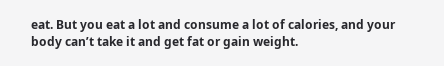eat. But you eat a lot and consume a lot of calories, and your body can’t take it and get fat or gain weight.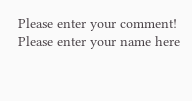Please enter your comment!
Please enter your name here